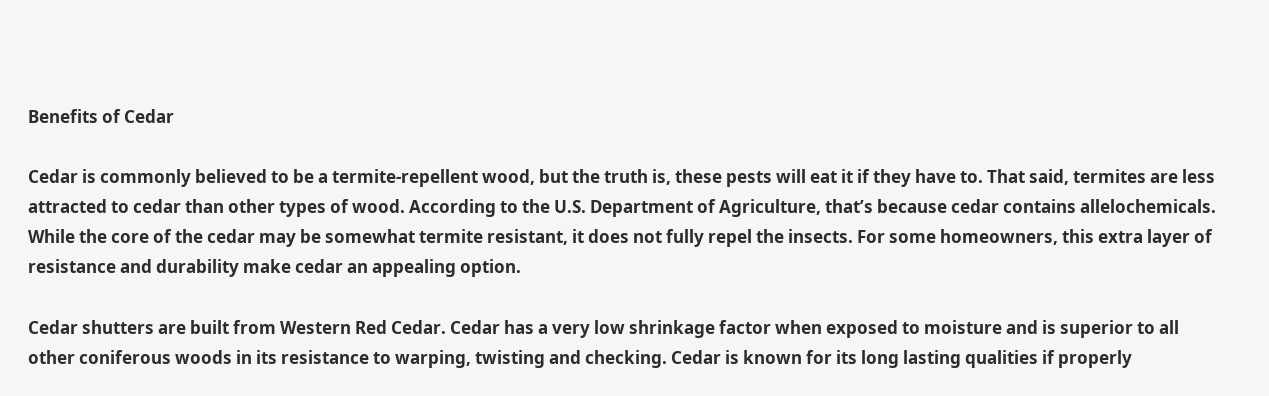Benefits of Cedar

Cedar is commonly believed to be a termite-repellent wood, but the truth is, these pests will eat it if they have to. That said, termites are less attracted to cedar than other types of wood. According to the U.S. Department of Agriculture, that’s because cedar contains allelochemicals. While the core of the cedar may be somewhat termite resistant, it does not fully repel the insects. For some homeowners, this extra layer of resistance and durability make cedar an appealing option.

Cedar shutters are built from Western Red Cedar. Cedar has a very low shrinkage factor when exposed to moisture and is superior to all other coniferous woods in its resistance to warping, twisting and checking. Cedar is known for its long lasting qualities if properly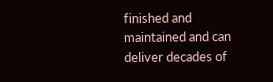finished and maintained and can deliver decades of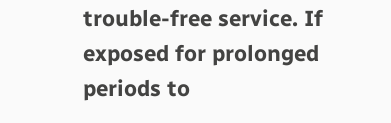trouble-free service. If exposed for prolonged periods to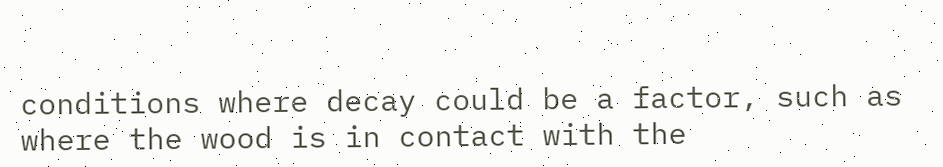conditions where decay could be a factor, such as where the wood is in contact with the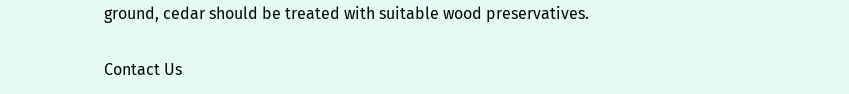ground, cedar should be treated with suitable wood preservatives.

Contact Us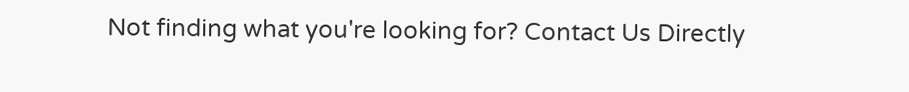Not finding what you're looking for? Contact Us Directly